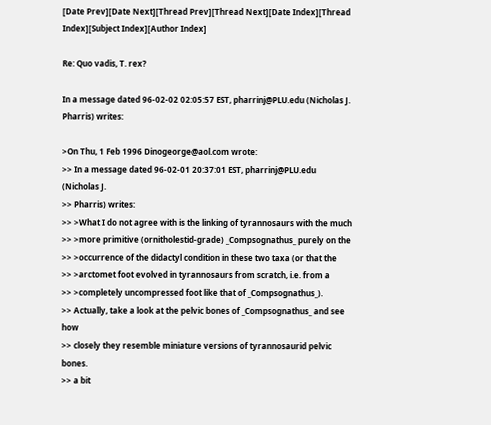[Date Prev][Date Next][Thread Prev][Thread Next][Date Index][Thread Index][Subject Index][Author Index]

Re: Quo vadis, T. rex?

In a message dated 96-02-02 02:05:57 EST, pharrinj@PLU.edu (Nicholas J.
Pharris) writes:

>On Thu, 1 Feb 1996 Dinogeorge@aol.com wrote:
>> In a message dated 96-02-01 20:37:01 EST, pharrinj@PLU.edu (Nicholas J.
>> Pharris) writes:
>> >What I do not agree with is the linking of tyrannosaurs with the much
>> >more primitive (ornitholestid-grade) _Compsognathus_ purely on the
>> >occurrence of the didactyl condition in these two taxa (or that the
>> >arctomet foot evolved in tyrannosaurs from scratch, i.e. from a
>> >completely uncompressed foot like that of _Compsognathus_).
>> Actually, take a look at the pelvic bones of _Compsognathus_ and see how
>> closely they resemble miniature versions of tyrannosaurid pelvic bones.
>> a bit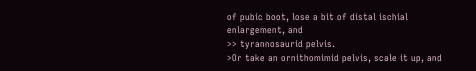of pubic boot, lose a bit of distal ischial enlargement, and
>> tyrannosaurid pelvis.
>Or take an ornithomimid pelvis, scale it up, and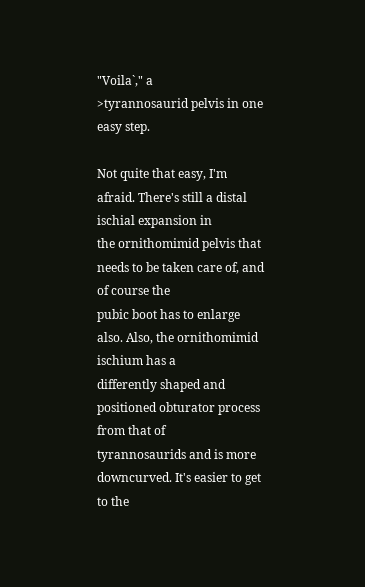"Voila`," a
>tyrannosaurid pelvis in one easy step.

Not quite that easy, I'm afraid. There's still a distal ischial expansion in
the ornithomimid pelvis that needs to be taken care of, and of course the
pubic boot has to enlarge also. Also, the ornithomimid ischium has a
differently shaped and positioned obturator process from that of
tyrannosaurids and is more downcurved. It's easier to get to the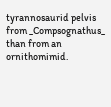tyrannosaurid pelvis from _Compsognathus_ than from an ornithomimid.